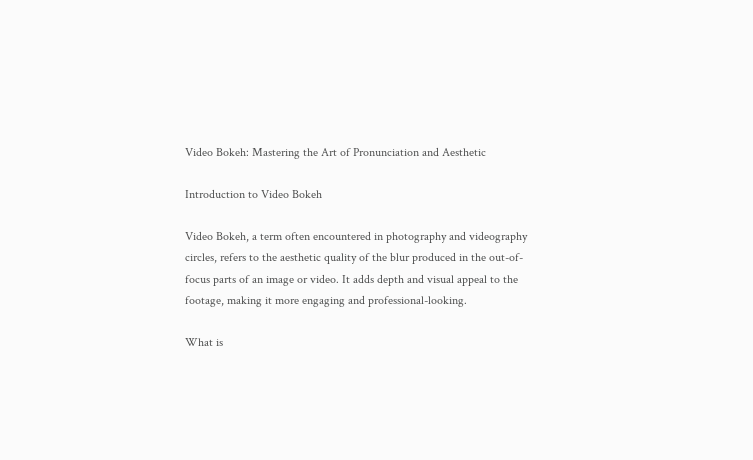Video Bokeh: Mastering the Art of Pronunciation and Aesthetic

Introduction to Video Bokeh

Video Bokeh, a term often encountered in photography and videography circles, refers to the aesthetic quality of the blur produced in the out-of-focus parts of an image or video. It adds depth and visual appeal to the footage, making it more engaging and professional-looking.

What is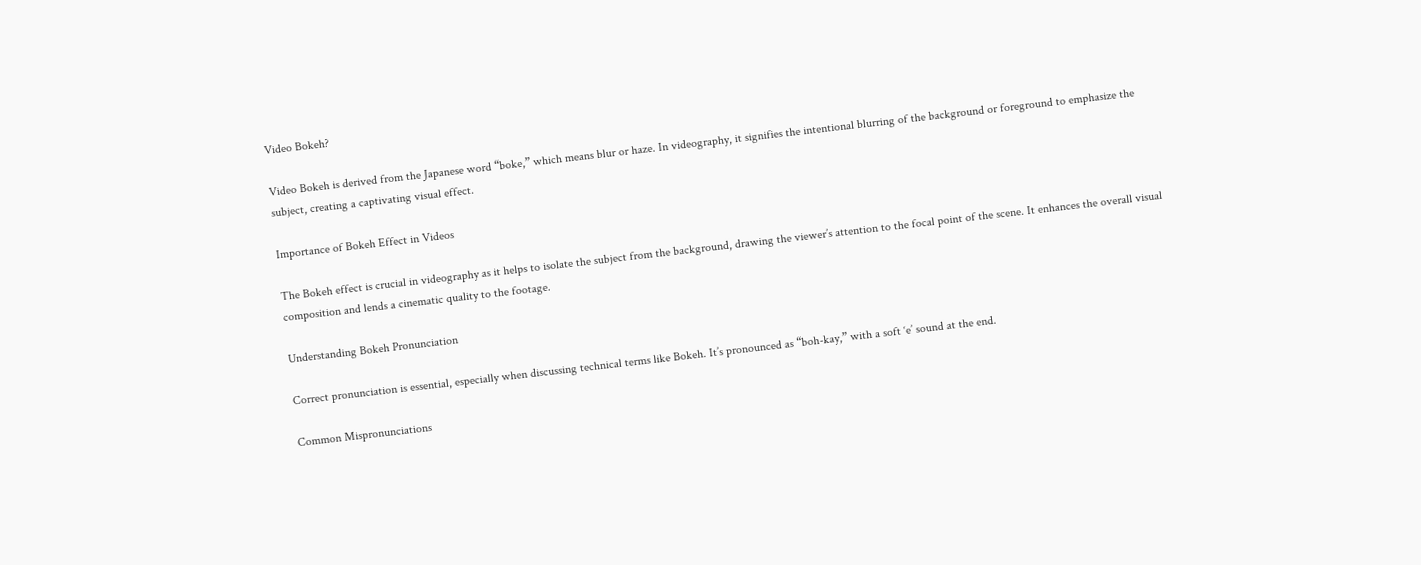Video Bokeh?

Video Bokeh is derived from the Japanese word “boke,” which means blur or haze. In videography, it signifies the intentional blurring of the background or foreground to emphasize the subject, creating a captivating visual effect.

Importance of Bokeh Effect in Videos

The Bokeh effect is crucial in videography as it helps to isolate the subject from the background, drawing the viewer’s attention to the focal point of the scene. It enhances the overall visual composition and lends a cinematic quality to the footage.

Understanding Bokeh Pronunciation

Correct pronunciation is essential, especially when discussing technical terms like Bokeh. It’s pronounced as “boh-kay,” with a soft ‘e’ sound at the end.

Common Mispronunciations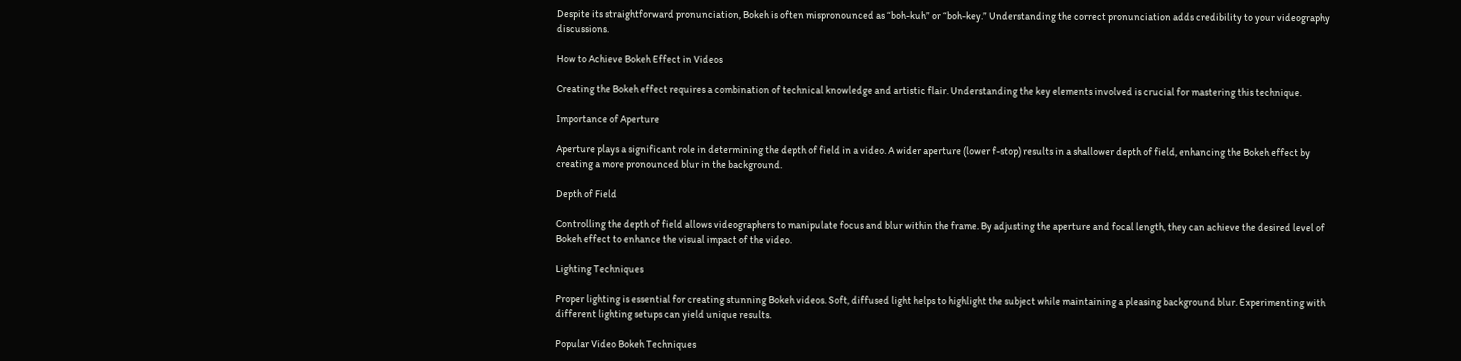Despite its straightforward pronunciation, Bokeh is often mispronounced as “boh-kuh” or “boh-key.” Understanding the correct pronunciation adds credibility to your videography discussions.

How to Achieve Bokeh Effect in Videos

Creating the Bokeh effect requires a combination of technical knowledge and artistic flair. Understanding the key elements involved is crucial for mastering this technique.

Importance of Aperture

Aperture plays a significant role in determining the depth of field in a video. A wider aperture (lower f-stop) results in a shallower depth of field, enhancing the Bokeh effect by creating a more pronounced blur in the background.

Depth of Field

Controlling the depth of field allows videographers to manipulate focus and blur within the frame. By adjusting the aperture and focal length, they can achieve the desired level of Bokeh effect to enhance the visual impact of the video.

Lighting Techniques

Proper lighting is essential for creating stunning Bokeh videos. Soft, diffused light helps to highlight the subject while maintaining a pleasing background blur. Experimenting with different lighting setups can yield unique results.

Popular Video Bokeh Techniques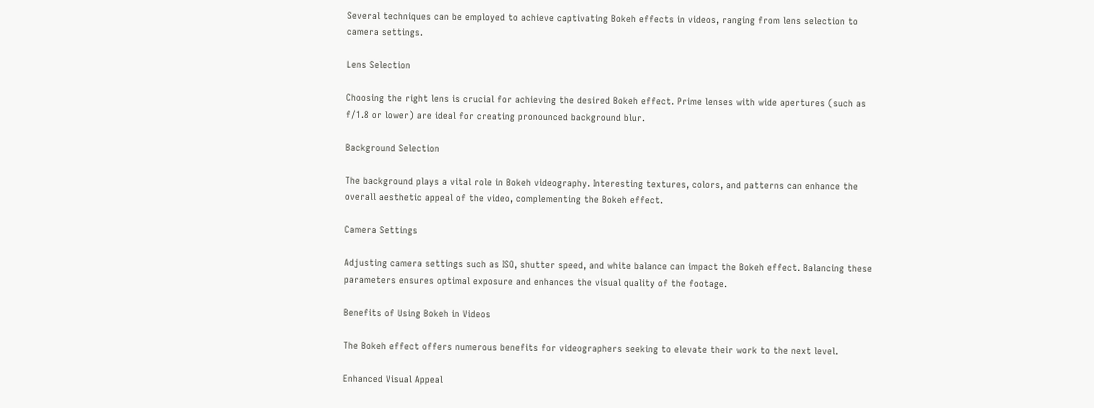Several techniques can be employed to achieve captivating Bokeh effects in videos, ranging from lens selection to camera settings.

Lens Selection

Choosing the right lens is crucial for achieving the desired Bokeh effect. Prime lenses with wide apertures (such as f/1.8 or lower) are ideal for creating pronounced background blur.

Background Selection

The background plays a vital role in Bokeh videography. Interesting textures, colors, and patterns can enhance the overall aesthetic appeal of the video, complementing the Bokeh effect.

Camera Settings

Adjusting camera settings such as ISO, shutter speed, and white balance can impact the Bokeh effect. Balancing these parameters ensures optimal exposure and enhances the visual quality of the footage.

Benefits of Using Bokeh in Videos

The Bokeh effect offers numerous benefits for videographers seeking to elevate their work to the next level.

Enhanced Visual Appeal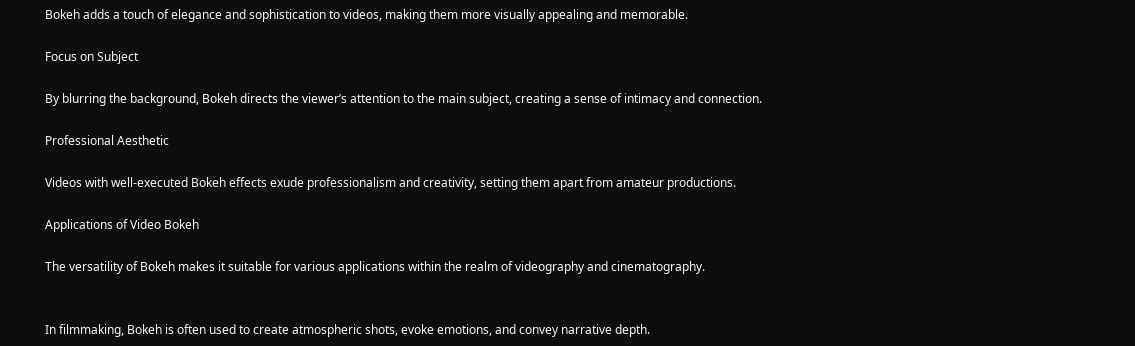Bokeh adds a touch of elegance and sophistication to videos, making them more visually appealing and memorable.

Focus on Subject

By blurring the background, Bokeh directs the viewer’s attention to the main subject, creating a sense of intimacy and connection.

Professional Aesthetic

Videos with well-executed Bokeh effects exude professionalism and creativity, setting them apart from amateur productions.

Applications of Video Bokeh

The versatility of Bokeh makes it suitable for various applications within the realm of videography and cinematography.


In filmmaking, Bokeh is often used to create atmospheric shots, evoke emotions, and convey narrative depth.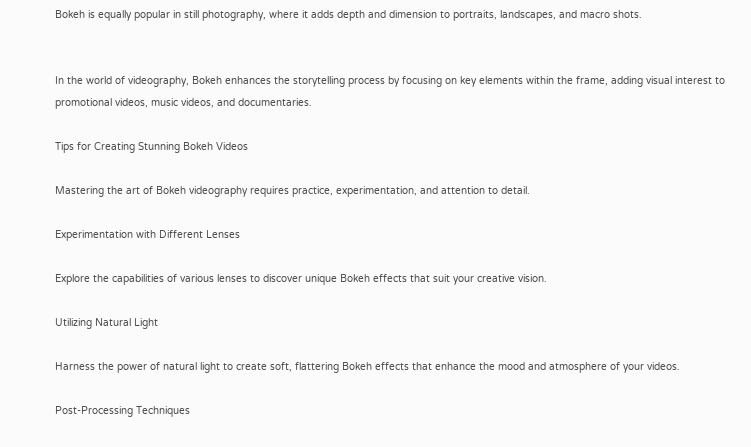Bokeh is equally popular in still photography, where it adds depth and dimension to portraits, landscapes, and macro shots.


In the world of videography, Bokeh enhances the storytelling process by focusing on key elements within the frame, adding visual interest to promotional videos, music videos, and documentaries.

Tips for Creating Stunning Bokeh Videos

Mastering the art of Bokeh videography requires practice, experimentation, and attention to detail.

Experimentation with Different Lenses

Explore the capabilities of various lenses to discover unique Bokeh effects that suit your creative vision.

Utilizing Natural Light

Harness the power of natural light to create soft, flattering Bokeh effects that enhance the mood and atmosphere of your videos.

Post-Processing Techniques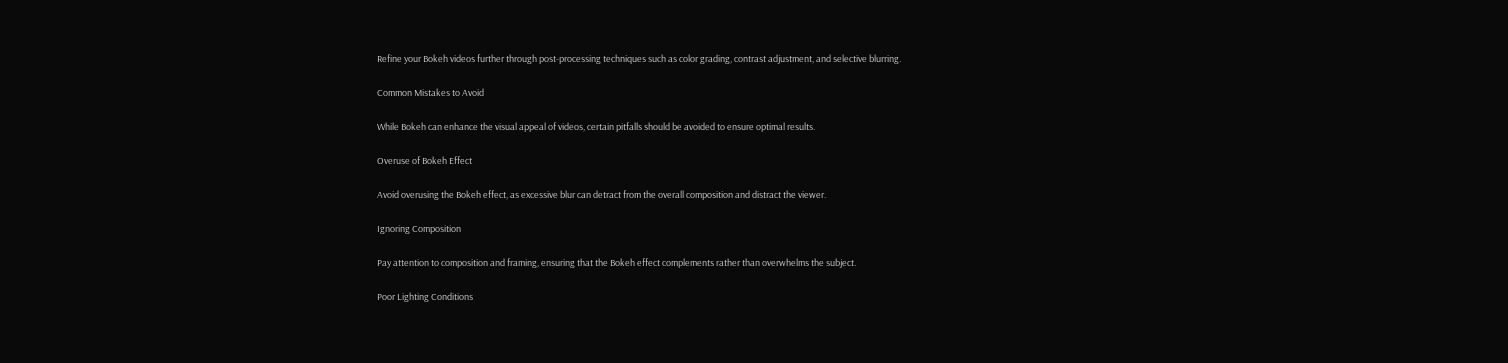Refine your Bokeh videos further through post-processing techniques such as color grading, contrast adjustment, and selective blurring.

Common Mistakes to Avoid

While Bokeh can enhance the visual appeal of videos, certain pitfalls should be avoided to ensure optimal results.

Overuse of Bokeh Effect

Avoid overusing the Bokeh effect, as excessive blur can detract from the overall composition and distract the viewer.

Ignoring Composition

Pay attention to composition and framing, ensuring that the Bokeh effect complements rather than overwhelms the subject.

Poor Lighting Conditions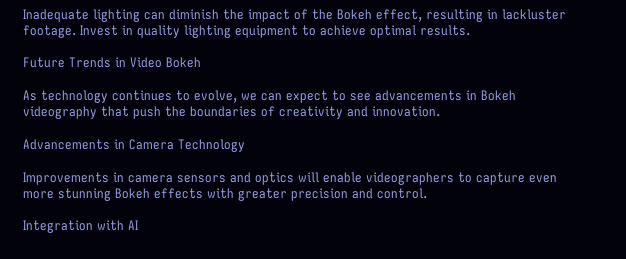Inadequate lighting can diminish the impact of the Bokeh effect, resulting in lackluster footage. Invest in quality lighting equipment to achieve optimal results.

Future Trends in Video Bokeh

As technology continues to evolve, we can expect to see advancements in Bokeh videography that push the boundaries of creativity and innovation.

Advancements in Camera Technology

Improvements in camera sensors and optics will enable videographers to capture even more stunning Bokeh effects with greater precision and control.

Integration with AI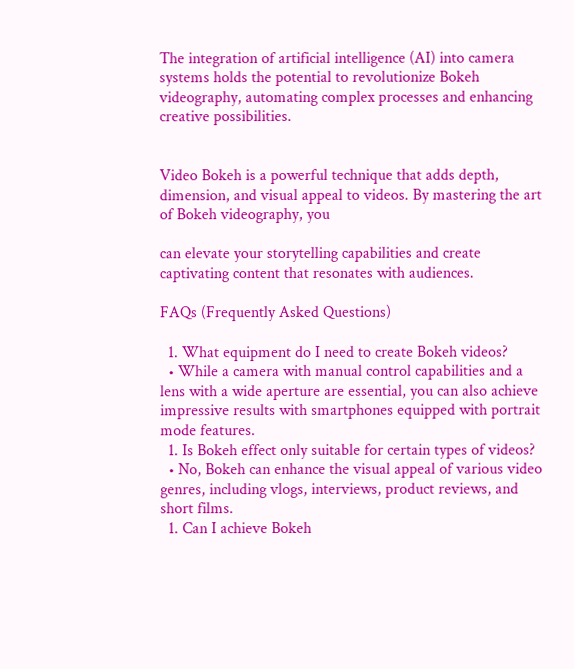The integration of artificial intelligence (AI) into camera systems holds the potential to revolutionize Bokeh videography, automating complex processes and enhancing creative possibilities.


Video Bokeh is a powerful technique that adds depth, dimension, and visual appeal to videos. By mastering the art of Bokeh videography, you

can elevate your storytelling capabilities and create captivating content that resonates with audiences.

FAQs (Frequently Asked Questions)

  1. What equipment do I need to create Bokeh videos?
  • While a camera with manual control capabilities and a lens with a wide aperture are essential, you can also achieve impressive results with smartphones equipped with portrait mode features.
  1. Is Bokeh effect only suitable for certain types of videos?
  • No, Bokeh can enhance the visual appeal of various video genres, including vlogs, interviews, product reviews, and short films.
  1. Can I achieve Bokeh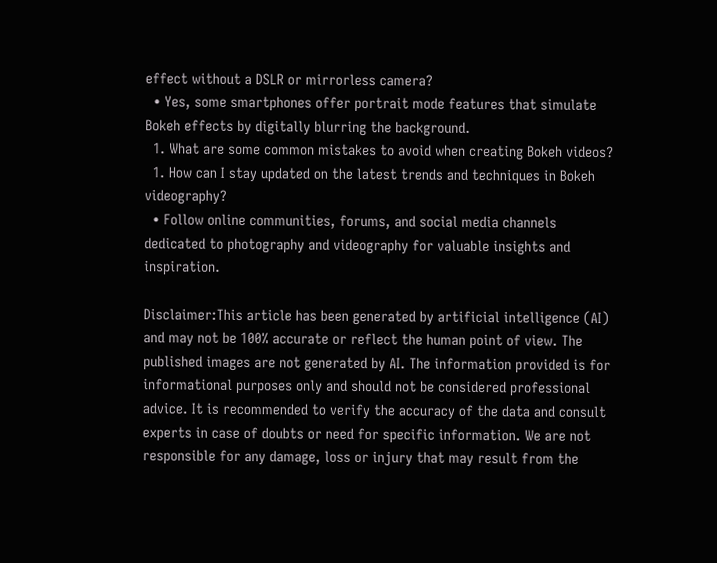effect without a DSLR or mirrorless camera?
  • Yes, some smartphones offer portrait mode features that simulate Bokeh effects by digitally blurring the background.
  1. What are some common mistakes to avoid when creating Bokeh videos?
  1. How can I stay updated on the latest trends and techniques in Bokeh videography?
  • Follow online communities, forums, and social media channels dedicated to photography and videography for valuable insights and inspiration.

Disclaimer:This article has been generated by artificial intelligence (AI) and may not be 100% accurate or reflect the human point of view. The published images are not generated by AI. The information provided is for informational purposes only and should not be considered professional advice. It is recommended to verify the accuracy of the data and consult experts in case of doubts or need for specific information. We are not responsible for any damage, loss or injury that may result from the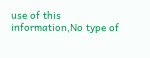use of this information,No type of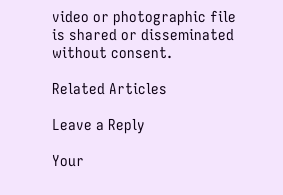video or photographic file is shared or disseminated without consent.

Related Articles

Leave a Reply

Your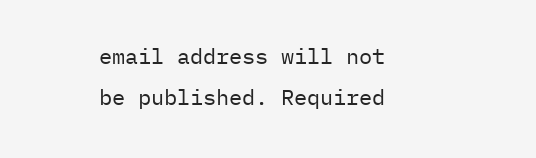email address will not be published. Required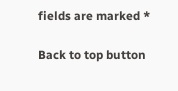fields are marked *

Back to top button